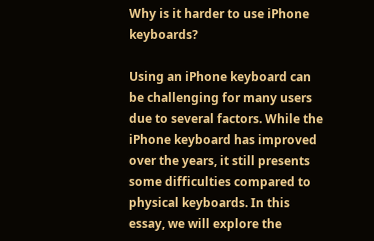Why is it harder to use iPhone keyboards?

Using an iPhone keyboard can be challenging for many users due to several factors. While the iPhone keyboard has improved over the years, it still presents some difficulties compared to physical keyboards. In this essay, we will explore the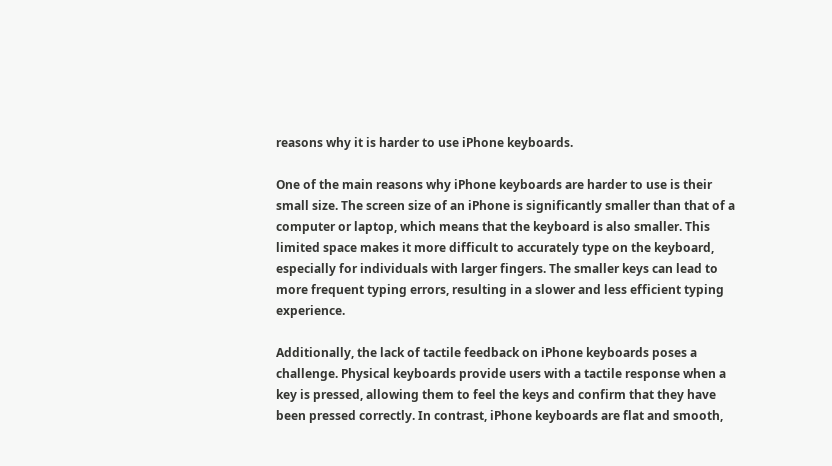reasons why it is harder to use iPhone keyboards.

One of the main reasons why iPhone keyboards are harder to use is their small size. The screen size of an iPhone is significantly smaller than that of a computer or laptop, which means that the keyboard is also smaller. This limited space makes it more difficult to accurately type on the keyboard, especially for individuals with larger fingers. The smaller keys can lead to more frequent typing errors, resulting in a slower and less efficient typing experience.

Additionally, the lack of tactile feedback on iPhone keyboards poses a challenge. Physical keyboards provide users with a tactile response when a key is pressed, allowing them to feel the keys and confirm that they have been pressed correctly. In contrast, iPhone keyboards are flat and smooth,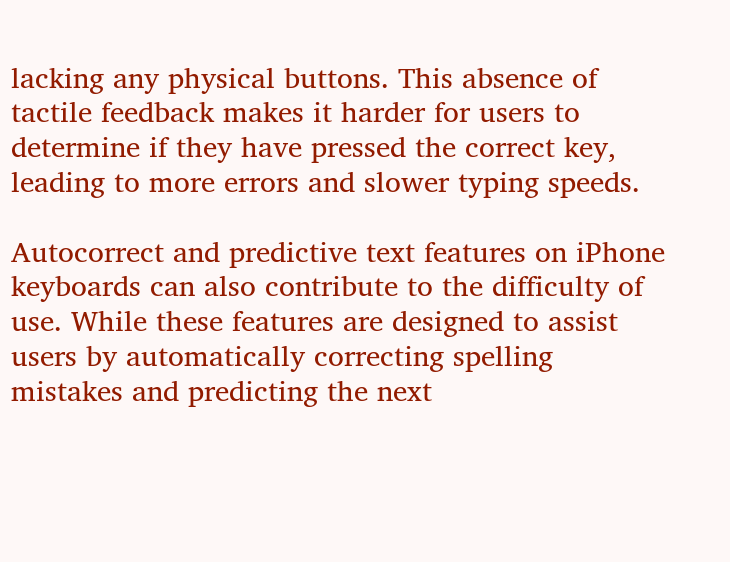lacking any physical buttons. This absence of tactile feedback makes it harder for users to determine if they have pressed the correct key, leading to more errors and slower typing speeds.

Autocorrect and predictive text features on iPhone keyboards can also contribute to the difficulty of use. While these features are designed to assist users by automatically correcting spelling mistakes and predicting the next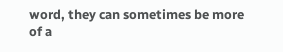word, they can sometimes be more of a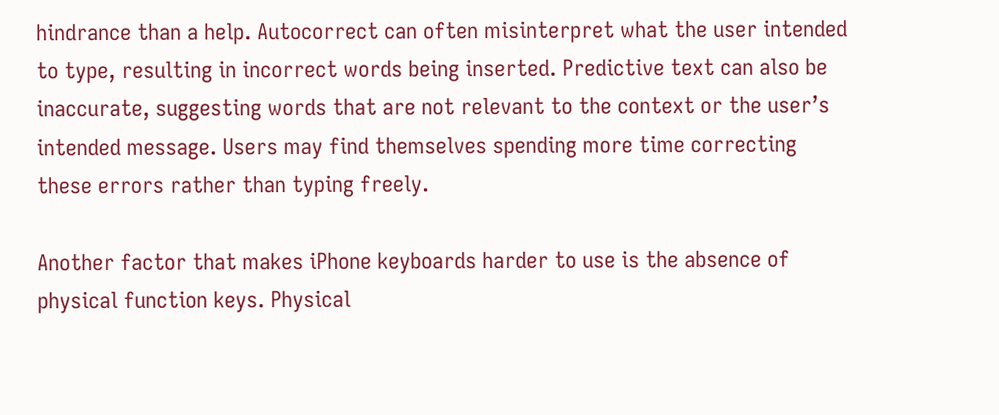hindrance than a help. Autocorrect can often misinterpret what the user intended to type, resulting in incorrect words being inserted. Predictive text can also be inaccurate, suggesting words that are not relevant to the context or the user’s intended message. Users may find themselves spending more time correcting these errors rather than typing freely.

Another factor that makes iPhone keyboards harder to use is the absence of physical function keys. Physical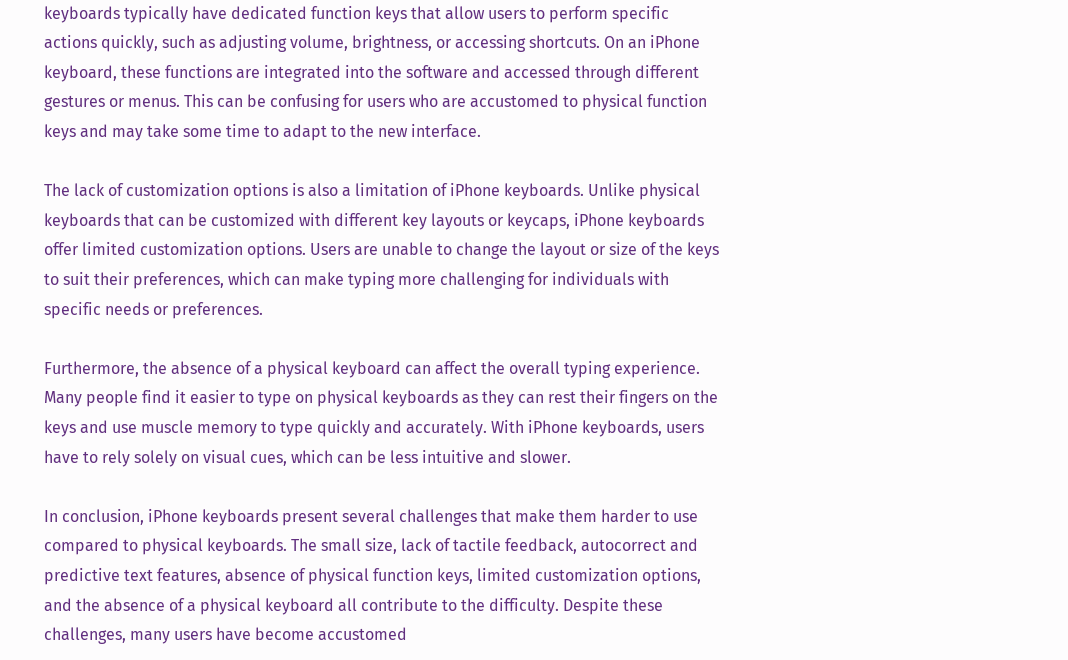keyboards typically have dedicated function keys that allow users to perform specific actions quickly, such as adjusting volume, brightness, or accessing shortcuts. On an iPhone keyboard, these functions are integrated into the software and accessed through different gestures or menus. This can be confusing for users who are accustomed to physical function keys and may take some time to adapt to the new interface.

The lack of customization options is also a limitation of iPhone keyboards. Unlike physical keyboards that can be customized with different key layouts or keycaps, iPhone keyboards offer limited customization options. Users are unable to change the layout or size of the keys to suit their preferences, which can make typing more challenging for individuals with specific needs or preferences.

Furthermore, the absence of a physical keyboard can affect the overall typing experience. Many people find it easier to type on physical keyboards as they can rest their fingers on the keys and use muscle memory to type quickly and accurately. With iPhone keyboards, users have to rely solely on visual cues, which can be less intuitive and slower.

In conclusion, iPhone keyboards present several challenges that make them harder to use compared to physical keyboards. The small size, lack of tactile feedback, autocorrect and predictive text features, absence of physical function keys, limited customization options, and the absence of a physical keyboard all contribute to the difficulty. Despite these challenges, many users have become accustomed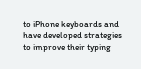to iPhone keyboards and have developed strategies to improve their typing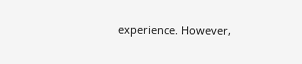experience. However,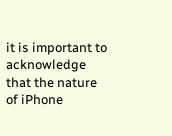it is important to acknowledge that the nature of iPhone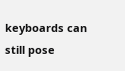keyboards can still pose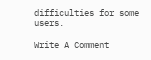difficulties for some users.

Write A Comment